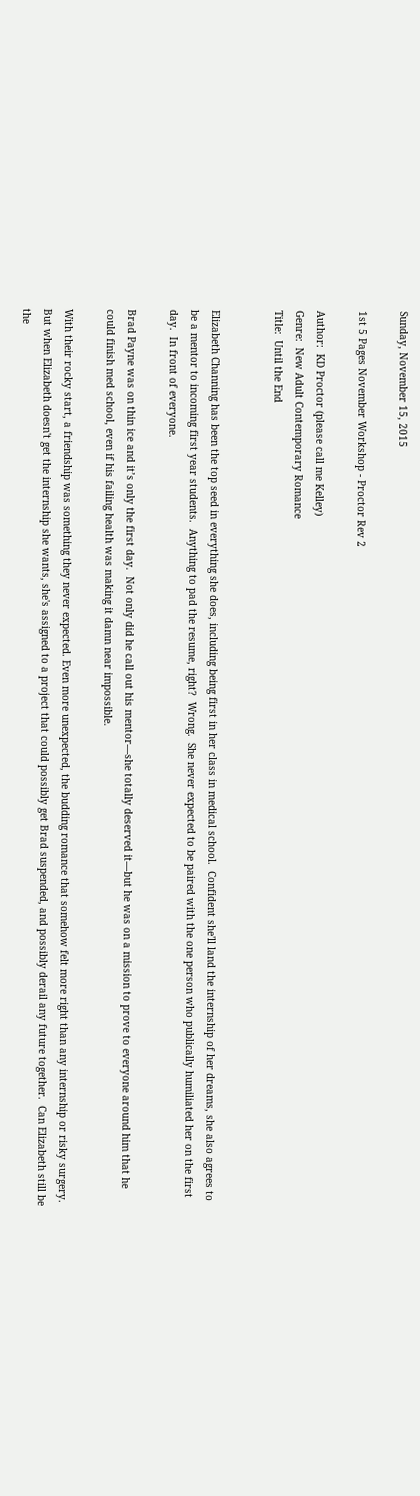Sunday, November 15, 2015

1st 5 Pages November Workshop - Proctor Rev 2

Author:  KD Proctor (please call me Kelley)
Genre:  New Adult Contemporary Romance
Title:  Until the End


Elizabeth Channing has been the top seed in everything she does, including being first in her class in medical school.  Confident she'll land the internship of her dreams, she also agrees to be a mentor to incoming first year students.  Anything to pad the resume, right?  Wrong.  She never expected to be paired with the one person who publically humiliated her on the first day.  In front of everyone.

Brad Payne was on thin ice and it’s only the first day.  Not only did he call out his mentor—she totally deserved it—but he was on a mission to prove to everyone around him that he could finish med school, even if his failing health was making it damn near impossible.

With their rocky start, a friendship was something they never expected. Even more unexpected, the budding romance that somehow felt more right than any internship or risky surgery. But when Elizabeth doesn't get the internship she wants, she's assigned to a project that could possibly get Brad suspended, and possibly derail any future together.  Can Elizabeth still be the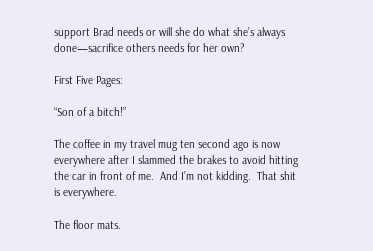support Brad needs or will she do what she’s always done—sacrifice others needs for her own?

First Five Pages:

“Son of a bitch!”

The coffee in my travel mug ten second ago is now everywhere after I slammed the brakes to avoid hitting the car in front of me.  And I’m not kidding.  That shit is everywhere.

The floor mats.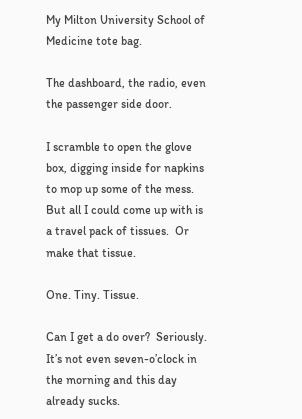My Milton University School of Medicine tote bag.

The dashboard, the radio, even the passenger side door.

I scramble to open the glove box, digging inside for napkins to mop up some of the mess.  But all I could come up with is a travel pack of tissues.  Or make that tissue.

One. Tiny. Tissue.

Can I get a do over?  Seriously.  It’s not even seven-o’clock in the morning and this day already sucks.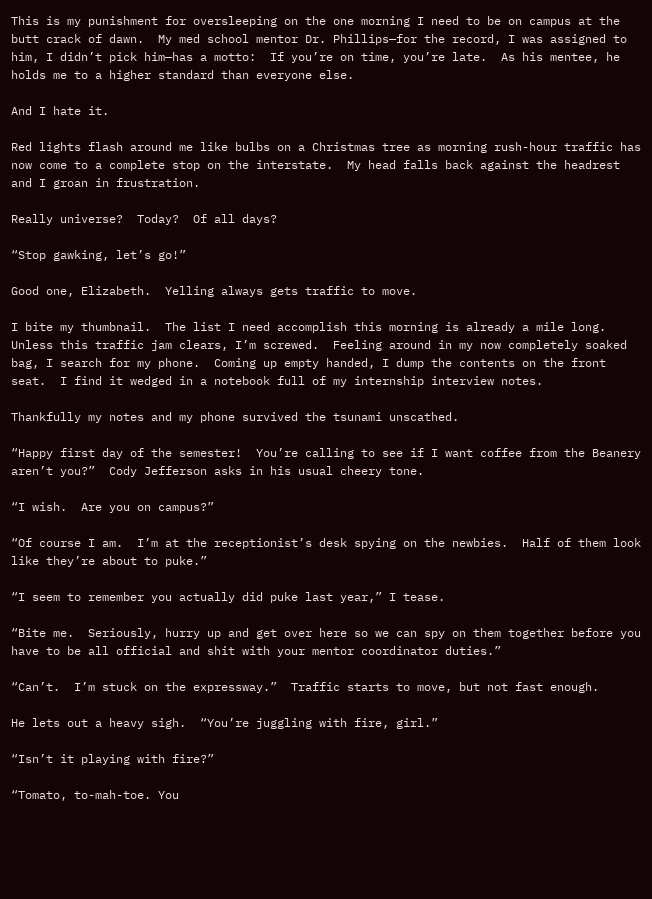This is my punishment for oversleeping on the one morning I need to be on campus at the butt crack of dawn.  My med school mentor Dr. Phillips—for the record, I was assigned to him, I didn’t pick him—has a motto:  If you’re on time, you’re late.  As his mentee, he holds me to a higher standard than everyone else.

And I hate it.

Red lights flash around me like bulbs on a Christmas tree as morning rush-hour traffic has now come to a complete stop on the interstate.  My head falls back against the headrest and I groan in frustration.

Really universe?  Today?  Of all days?

“Stop gawking, let’s go!”

Good one, Elizabeth.  Yelling always gets traffic to move.

I bite my thumbnail.  The list I need accomplish this morning is already a mile long. Unless this traffic jam clears, I’m screwed.  Feeling around in my now completely soaked bag, I search for my phone.  Coming up empty handed, I dump the contents on the front seat.  I find it wedged in a notebook full of my internship interview notes.

Thankfully my notes and my phone survived the tsunami unscathed.

“Happy first day of the semester!  You’re calling to see if I want coffee from the Beanery aren’t you?”  Cody Jefferson asks in his usual cheery tone.

“I wish.  Are you on campus?”

“Of course I am.  I’m at the receptionist’s desk spying on the newbies.  Half of them look like they’re about to puke.”

“I seem to remember you actually did puke last year,” I tease.

“Bite me.  Seriously, hurry up and get over here so we can spy on them together before you have to be all official and shit with your mentor coordinator duties.”

“Can’t.  I’m stuck on the expressway.”  Traffic starts to move, but not fast enough.

He lets out a heavy sigh.  “You’re juggling with fire, girl.”

“Isn’t it playing with fire?”

“Tomato, to-mah-toe. You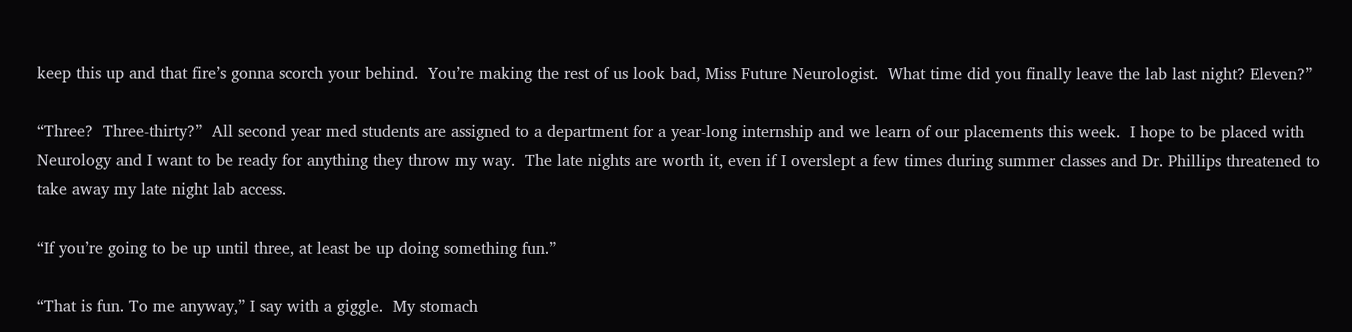keep this up and that fire’s gonna scorch your behind.  You’re making the rest of us look bad, Miss Future Neurologist.  What time did you finally leave the lab last night? Eleven?”

“Three?  Three-thirty?”  All second year med students are assigned to a department for a year-long internship and we learn of our placements this week.  I hope to be placed with Neurology and I want to be ready for anything they throw my way.  The late nights are worth it, even if I overslept a few times during summer classes and Dr. Phillips threatened to take away my late night lab access.

“If you’re going to be up until three, at least be up doing something fun.”

“That is fun. To me anyway,” I say with a giggle.  My stomach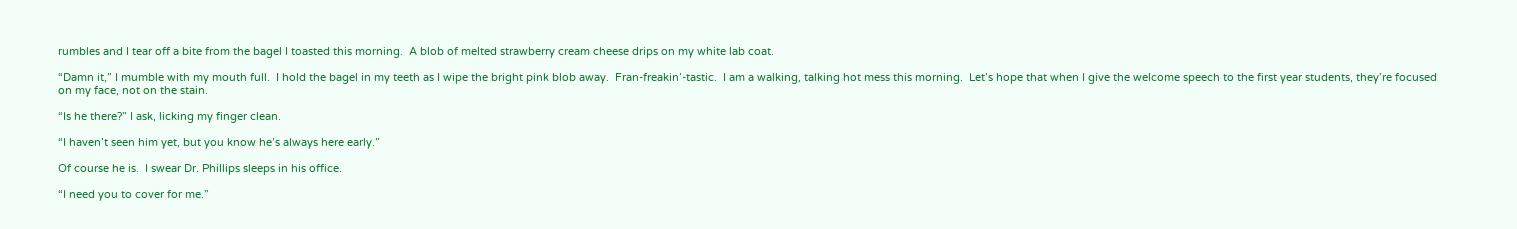rumbles and I tear off a bite from the bagel I toasted this morning.  A blob of melted strawberry cream cheese drips on my white lab coat.

“Damn it,” I mumble with my mouth full.  I hold the bagel in my teeth as I wipe the bright pink blob away.  Fran-freakin’-tastic.  I am a walking, talking hot mess this morning.  Let’s hope that when I give the welcome speech to the first year students, they’re focused on my face, not on the stain.

“Is he there?” I ask, licking my finger clean.

“I haven’t seen him yet, but you know he’s always here early.”

Of course he is.  I swear Dr. Phillips sleeps in his office.

“I need you to cover for me.”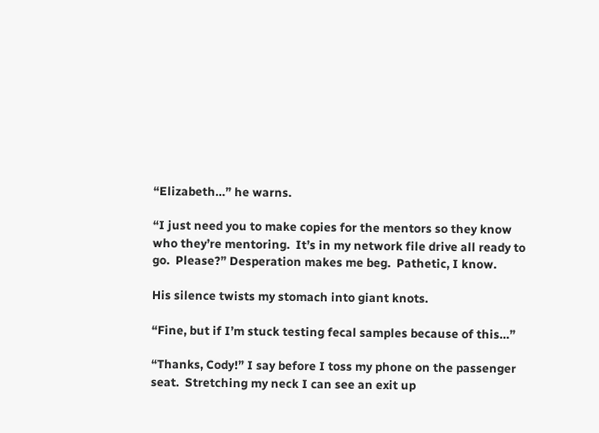“Elizabeth…” he warns.

“I just need you to make copies for the mentors so they know who they’re mentoring.  It’s in my network file drive all ready to go.  Please?” Desperation makes me beg.  Pathetic, I know.

His silence twists my stomach into giant knots.

“Fine, but if I’m stuck testing fecal samples because of this…”

“Thanks, Cody!” I say before I toss my phone on the passenger seat.  Stretching my neck I can see an exit up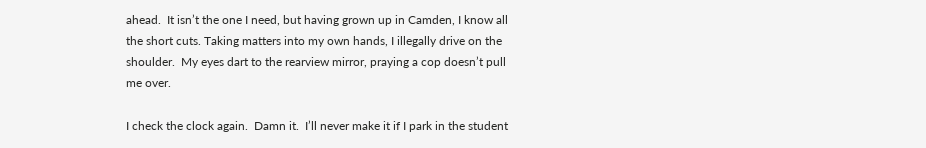ahead.  It isn’t the one I need, but having grown up in Camden, I know all the short cuts. Taking matters into my own hands, I illegally drive on the shoulder.  My eyes dart to the rearview mirror, praying a cop doesn’t pull me over.

I check the clock again.  Damn it.  I’ll never make it if I park in the student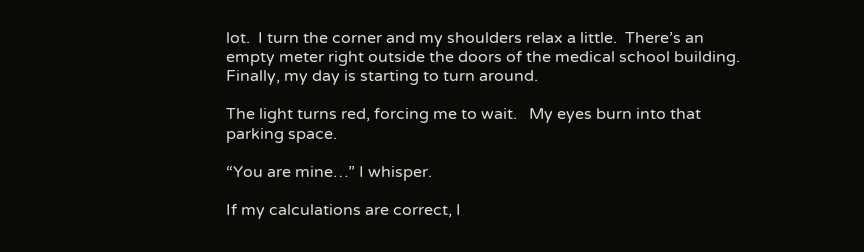lot.  I turn the corner and my shoulders relax a little.  There’s an empty meter right outside the doors of the medical school building.  Finally, my day is starting to turn around.

The light turns red, forcing me to wait.   My eyes burn into that parking space.

“You are mine…” I whisper.

If my calculations are correct, I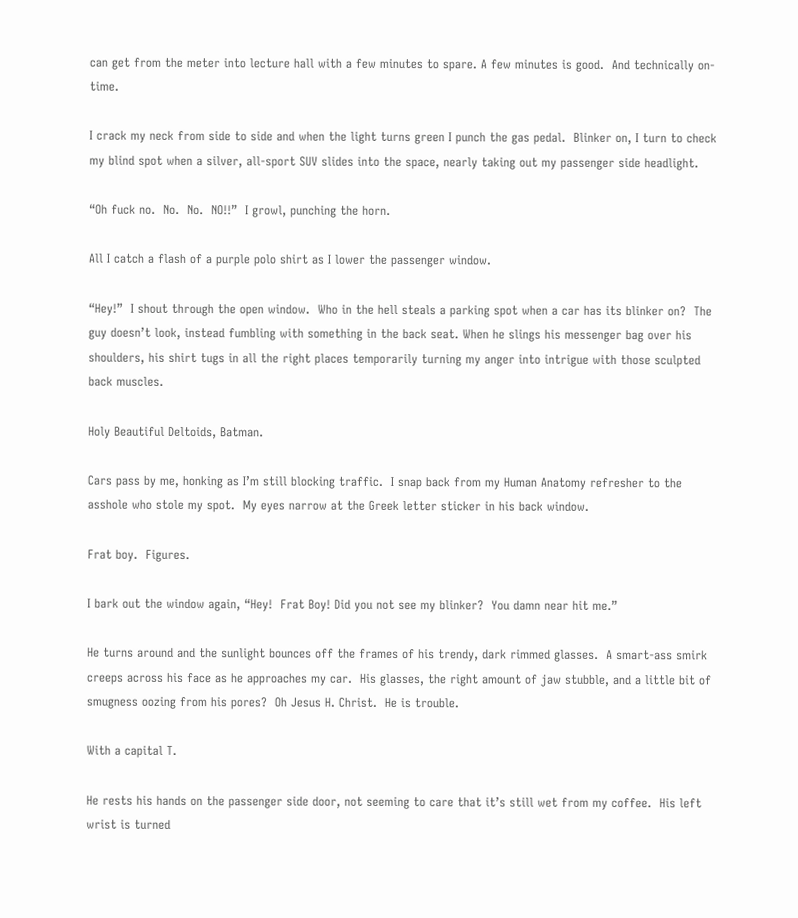can get from the meter into lecture hall with a few minutes to spare. A few minutes is good.  And technically on-time.

I crack my neck from side to side and when the light turns green I punch the gas pedal.  Blinker on, I turn to check my blind spot when a silver, all-sport SUV slides into the space, nearly taking out my passenger side headlight.

“Oh fuck no.  No.  No.  NO!!”  I growl, punching the horn.

All I catch a flash of a purple polo shirt as I lower the passenger window.

“Hey!”  I shout through the open window.  Who in the hell steals a parking spot when a car has its blinker on?  The guy doesn’t look, instead fumbling with something in the back seat. When he slings his messenger bag over his shoulders, his shirt tugs in all the right places temporarily turning my anger into intrigue with those sculpted back muscles.

Holy Beautiful Deltoids, Batman.

Cars pass by me, honking as I’m still blocking traffic.  I snap back from my Human Anatomy refresher to the asshole who stole my spot.  My eyes narrow at the Greek letter sticker in his back window.

Frat boy.  Figures.

I bark out the window again, “Hey!  Frat Boy! Did you not see my blinker?  You damn near hit me.”

He turns around and the sunlight bounces off the frames of his trendy, dark rimmed glasses.  A smart-ass smirk creeps across his face as he approaches my car.  His glasses, the right amount of jaw stubble, and a little bit of smugness oozing from his pores?  Oh Jesus H. Christ.  He is trouble.

With a capital T.

He rests his hands on the passenger side door, not seeming to care that it’s still wet from my coffee.  His left wrist is turned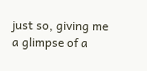just so, giving me a glimpse of a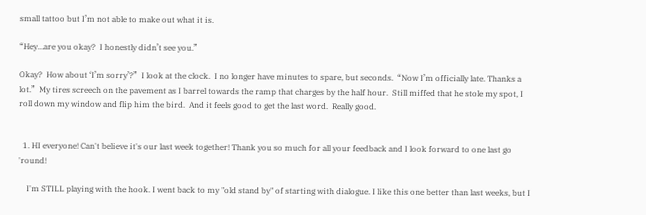small tattoo but I’m not able to make out what it is.

“Hey…are you okay?  I honestly didn’t see you.”

Okay?  How about ‘I’m sorry’?”  I look at the clock.  I no longer have minutes to spare, but seconds.  “Now I’m officially late. Thanks a lot.”  My tires screech on the pavement as I barrel towards the ramp that charges by the half hour.  Still miffed that he stole my spot, I roll down my window and flip him the bird.  And it feels good to get the last word.  Really good.


  1. HI everyone! Can't believe it's our last week together! Thank you so much for all your feedback and I look forward to one last go 'round!

    I'm STILL playing with the hook. I went back to my "old stand by" of starting with dialogue. I like this one better than last weeks, but I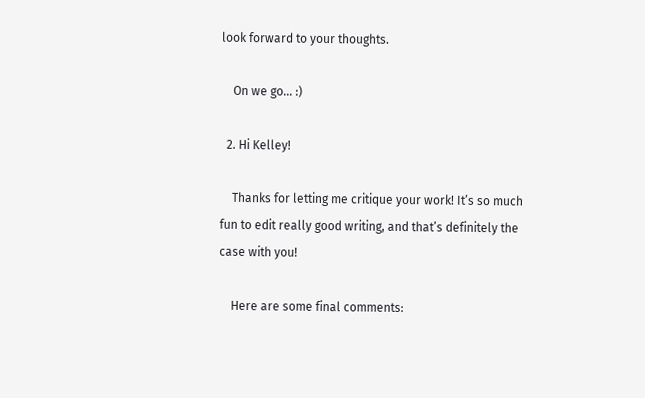look forward to your thoughts.

    On we go... :)

  2. Hi Kelley!

    Thanks for letting me critique your work! It’s so much fun to edit really good writing, and that’s definitely the case with you!

    Here are some final comments: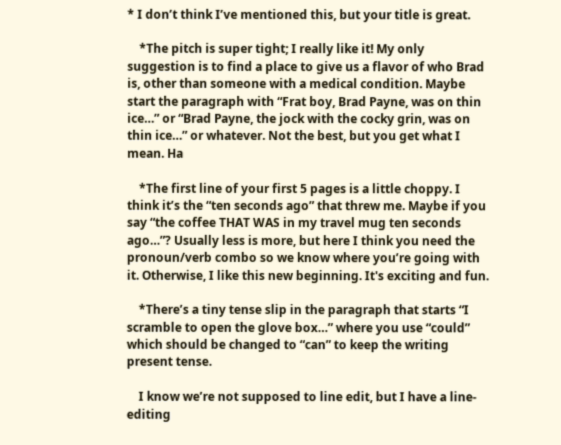* I don’t think I’ve mentioned this, but your title is great.

    *The pitch is super tight; I really like it! My only suggestion is to find a place to give us a flavor of who Brad is, other than someone with a medical condition. Maybe start the paragraph with “Frat boy, Brad Payne, was on thin ice…” or “Brad Payne, the jock with the cocky grin, was on thin ice…” or whatever. Not the best, but you get what I mean. Ha

    *The first line of your first 5 pages is a little choppy. I think it’s the “ten seconds ago” that threw me. Maybe if you say “the coffee THAT WAS in my travel mug ten seconds ago…”? Usually less is more, but here I think you need the pronoun/verb combo so we know where you’re going with it. Otherwise, I like this new beginning. It's exciting and fun.

    *There’s a tiny tense slip in the paragraph that starts “I scramble to open the glove box…” where you use “could” which should be changed to “can” to keep the writing present tense.

    I know we’re not supposed to line edit, but I have a line-editing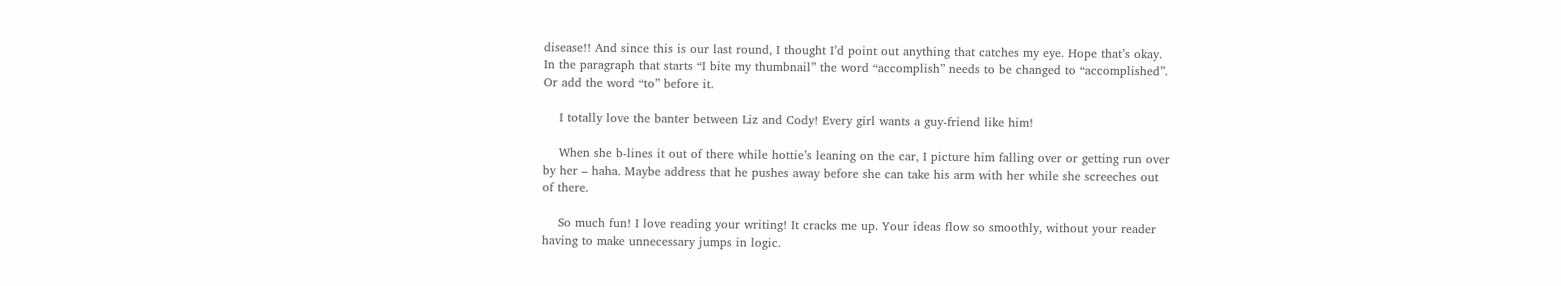disease!! And since this is our last round, I thought I’d point out anything that catches my eye. Hope that’s okay. In the paragraph that starts “I bite my thumbnail” the word “accomplish” needs to be changed to “accomplished”. Or add the word “to” before it.

    I totally love the banter between Liz and Cody! Every girl wants a guy-friend like him!

    When she b-lines it out of there while hottie’s leaning on the car, I picture him falling over or getting run over by her – haha. Maybe address that he pushes away before she can take his arm with her while she screeches out of there.

    So much fun! I love reading your writing! It cracks me up. Your ideas flow so smoothly, without your reader having to make unnecessary jumps in logic.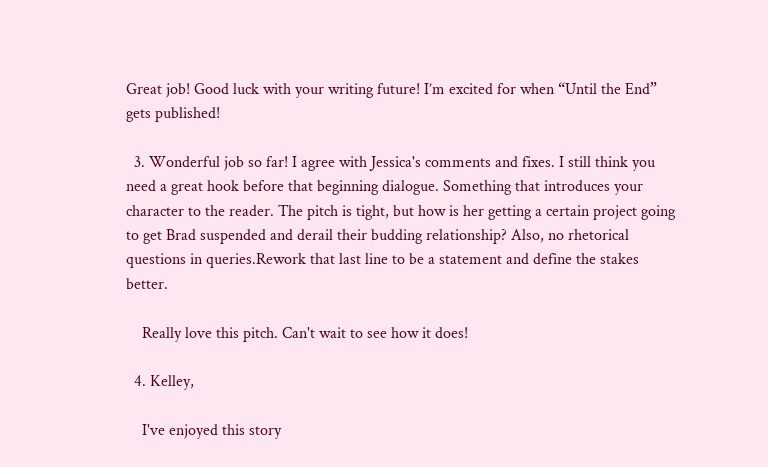Great job! Good luck with your writing future! I’m excited for when “Until the End” gets published!

  3. Wonderful job so far! I agree with Jessica's comments and fixes. I still think you need a great hook before that beginning dialogue. Something that introduces your character to the reader. The pitch is tight, but how is her getting a certain project going to get Brad suspended and derail their budding relationship? Also, no rhetorical questions in queries.Rework that last line to be a statement and define the stakes better.

    Really love this pitch. Can't wait to see how it does!

  4. Kelley,

    I've enjoyed this story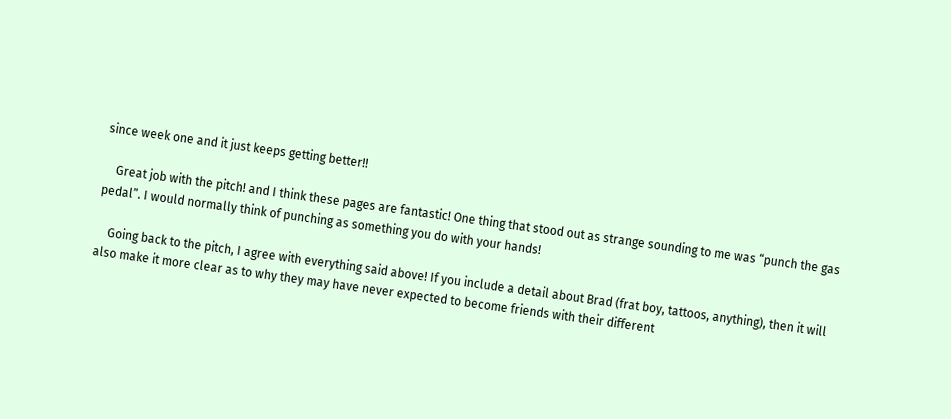since week one and it just keeps getting better!!

    Great job with the pitch! and I think these pages are fantastic! One thing that stood out as strange sounding to me was “punch the gas pedal”. I would normally think of punching as something you do with your hands!

    Going back to the pitch, I agree with everything said above! If you include a detail about Brad (frat boy, tattoos, anything), then it will also make it more clear as to why they may have never expected to become friends with their different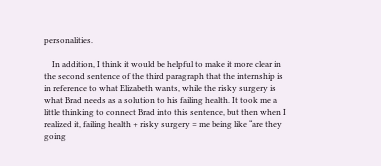personalities.

    In addition, I think it would be helpful to make it more clear in the second sentence of the third paragraph that the internship is in reference to what Elizabeth wants, while the risky surgery is what Brad needs as a solution to his failing health. It took me a little thinking to connect Brad into this sentence, but then when I realized it, failing health + risky surgery = me being like “are they going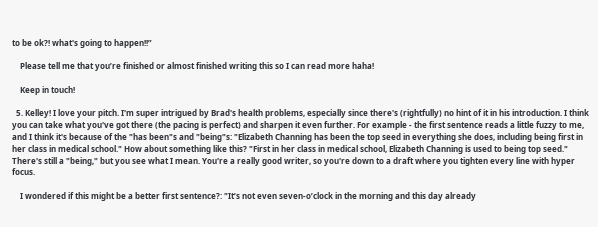to be ok?! what's going to happen!!”

    Please tell me that you’re finished or almost finished writing this so I can read more haha!

    Keep in touch!

  5. Kelley! I love your pitch. I'm super intrigued by Brad's health problems, especially since there's (rightfully) no hint of it in his introduction. I think you can take what you've got there (the pacing is perfect) and sharpen it even further. For example - the first sentence reads a little fuzzy to me, and I think it's because of the "has been"s and "being"s: "Elizabeth Channing has been the top seed in everything she does, including being first in her class in medical school." How about something like this? "First in her class in medical school, Elizabeth Channing is used to being top seed." There's still a "being," but you see what I mean. You're a really good writer, so you're down to a draft where you tighten every line with hyper focus.

    I wondered if this might be a better first sentence?: "It’s not even seven-o’clock in the morning and this day already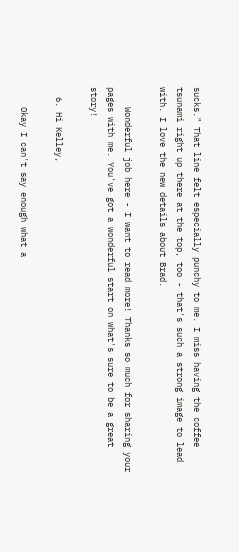sucks." That line felt especially punchy to me. I miss having the coffee tsunami right up there at the top, too - that's such a strong image to lead with. I love the new details about Brad.

    Wonderful job here - I want to read more! Thanks so much for sharing your pages with me. You've got a wonderful start on what's sure to be a great story!

  6. Hi Kelley,

    Okay I can't say enough what a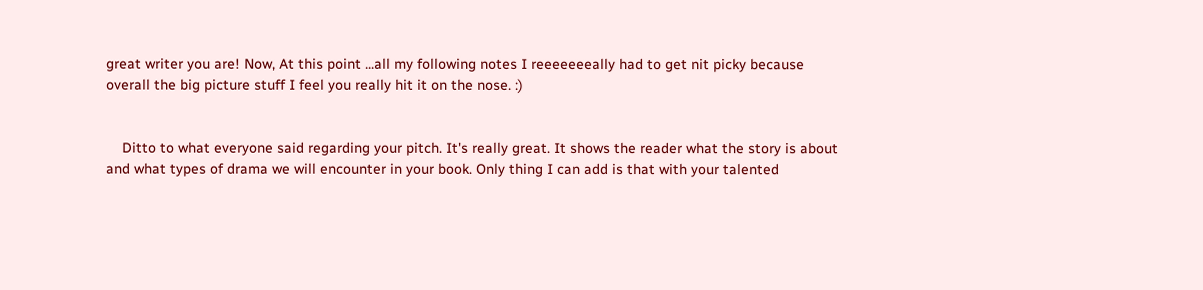great writer you are! Now, At this point ...all my following notes I reeeeeeeally had to get nit picky because overall the big picture stuff I feel you really hit it on the nose. :)


    Ditto to what everyone said regarding your pitch. It's really great. It shows the reader what the story is about and what types of drama we will encounter in your book. Only thing I can add is that with your talented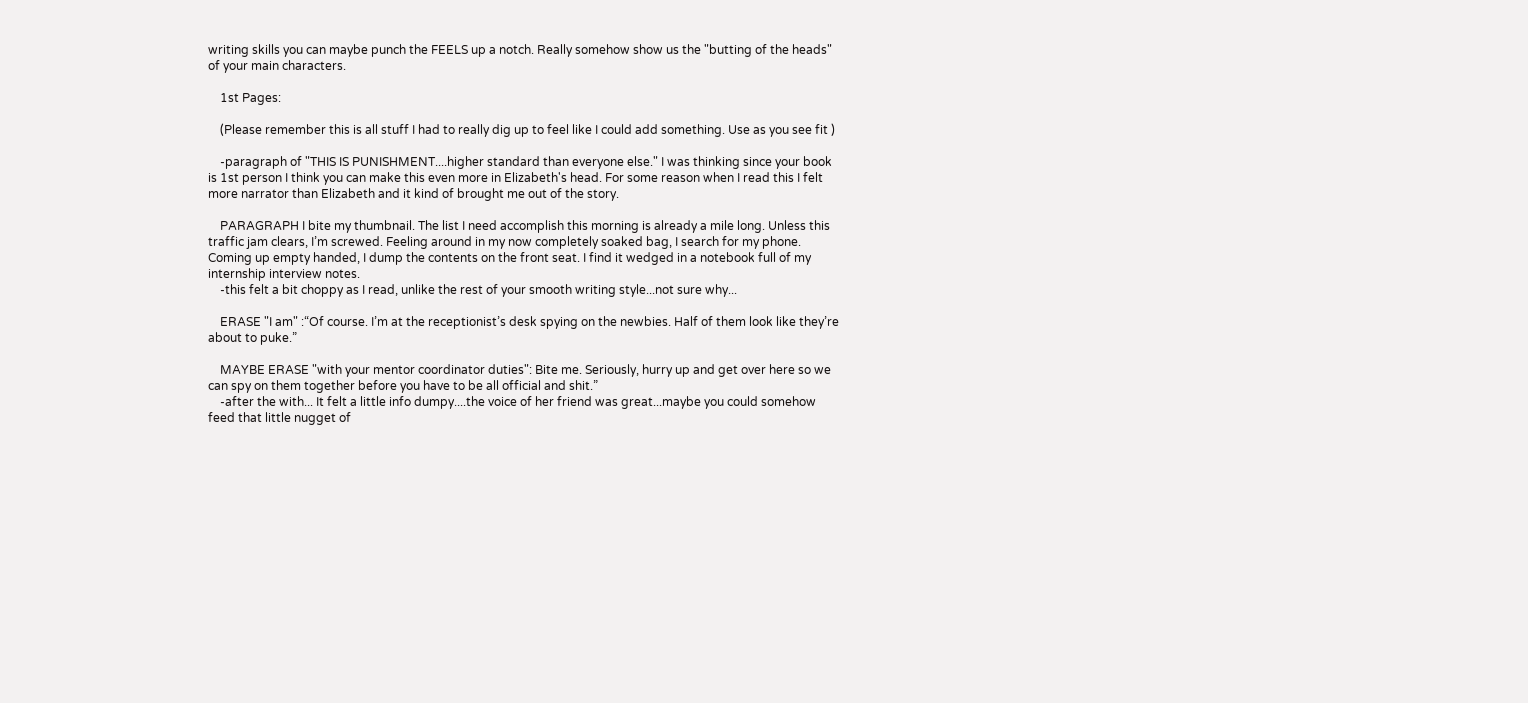writing skills you can maybe punch the FEELS up a notch. Really somehow show us the "butting of the heads" of your main characters.

    1st Pages:

    (Please remember this is all stuff I had to really dig up to feel like I could add something. Use as you see fit )

    -paragraph of "THIS IS PUNISHMENT....higher standard than everyone else." I was thinking since your book is 1st person I think you can make this even more in Elizabeth's head. For some reason when I read this I felt more narrator than Elizabeth and it kind of brought me out of the story.

    PARAGRAPH I bite my thumbnail. The list I need accomplish this morning is already a mile long. Unless this traffic jam clears, I’m screwed. Feeling around in my now completely soaked bag, I search for my phone. Coming up empty handed, I dump the contents on the front seat. I find it wedged in a notebook full of my internship interview notes.
    -this felt a bit choppy as I read, unlike the rest of your smooth writing style...not sure why...

    ERASE "I am" :“Of course. I’m at the receptionist’s desk spying on the newbies. Half of them look like they’re about to puke.”

    MAYBE ERASE "with your mentor coordinator duties": Bite me. Seriously, hurry up and get over here so we can spy on them together before you have to be all official and shit.”
    -after the with... It felt a little info dumpy....the voice of her friend was great...maybe you could somehow feed that little nugget of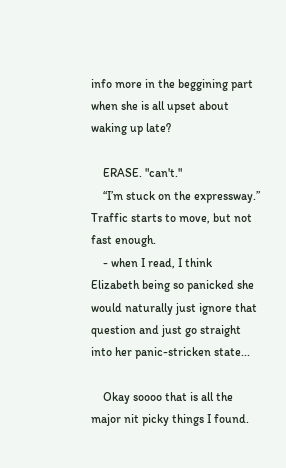info more in the beggining part when she is all upset about waking up late?

    ERASE. "can't."
    “I’m stuck on the expressway.” Traffic starts to move, but not fast enough.
    - when I read, I think Elizabeth being so panicked she would naturally just ignore that question and just go straight into her panic-stricken state...

    Okay soooo that is all the major nit picky things I found.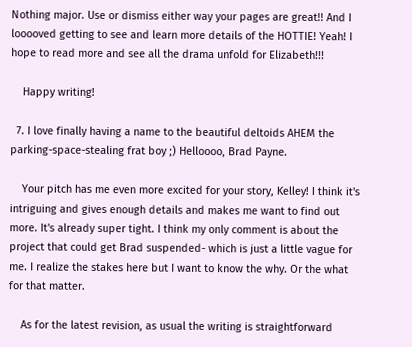Nothing major. Use or dismiss either way your pages are great!! And I looooved getting to see and learn more details of the HOTTIE! Yeah! I hope to read more and see all the drama unfold for Elizabeth!!!

    Happy writing!

  7. I love finally having a name to the beautiful deltoids AHEM the parking-space-stealing frat boy ;) Helloooo, Brad Payne.

    Your pitch has me even more excited for your story, Kelley! I think it's intriguing and gives enough details and makes me want to find out more. It's already super tight. I think my only comment is about the project that could get Brad suspended- which is just a little vague for me. I realize the stakes here but I want to know the why. Or the what for that matter.

    As for the latest revision, as usual the writing is straightforward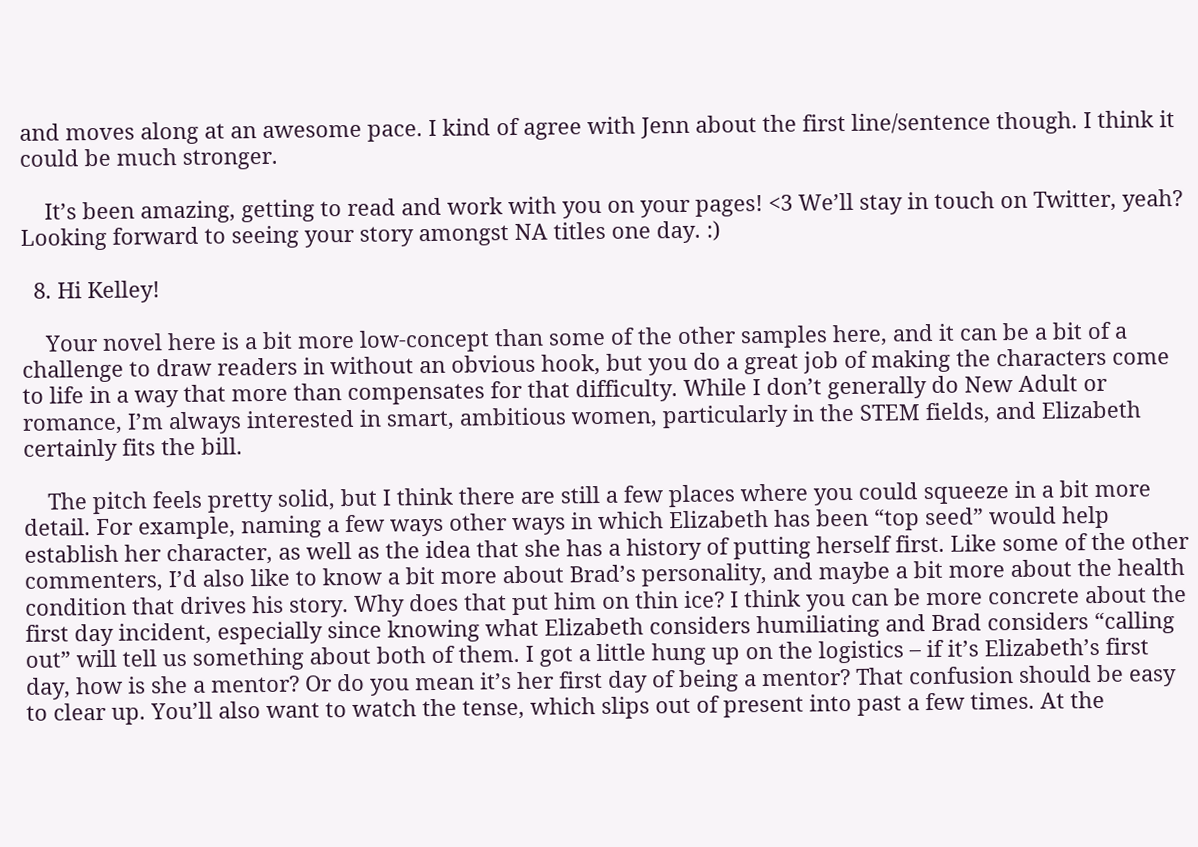and moves along at an awesome pace. I kind of agree with Jenn about the first line/sentence though. I think it could be much stronger.

    It’s been amazing, getting to read and work with you on your pages! <3 We’ll stay in touch on Twitter, yeah? Looking forward to seeing your story amongst NA titles one day. :)

  8. Hi Kelley!

    Your novel here is a bit more low-concept than some of the other samples here, and it can be a bit of a challenge to draw readers in without an obvious hook, but you do a great job of making the characters come to life in a way that more than compensates for that difficulty. While I don’t generally do New Adult or romance, I’m always interested in smart, ambitious women, particularly in the STEM fields, and Elizabeth certainly fits the bill.

    The pitch feels pretty solid, but I think there are still a few places where you could squeeze in a bit more detail. For example, naming a few ways other ways in which Elizabeth has been “top seed” would help establish her character, as well as the idea that she has a history of putting herself first. Like some of the other commenters, I’d also like to know a bit more about Brad’s personality, and maybe a bit more about the health condition that drives his story. Why does that put him on thin ice? I think you can be more concrete about the first day incident, especially since knowing what Elizabeth considers humiliating and Brad considers “calling out” will tell us something about both of them. I got a little hung up on the logistics – if it’s Elizabeth’s first day, how is she a mentor? Or do you mean it’s her first day of being a mentor? That confusion should be easy to clear up. You’ll also want to watch the tense, which slips out of present into past a few times. At the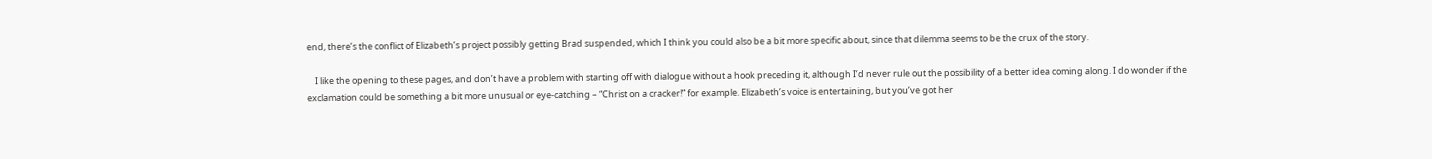end, there’s the conflict of Elizabeth’s project possibly getting Brad suspended, which I think you could also be a bit more specific about, since that dilemma seems to be the crux of the story.

    I like the opening to these pages, and don’t have a problem with starting off with dialogue without a hook preceding it, although I’d never rule out the possibility of a better idea coming along. I do wonder if the exclamation could be something a bit more unusual or eye-catching – “Christ on a cracker!” for example. Elizabeth’s voice is entertaining, but you’ve got her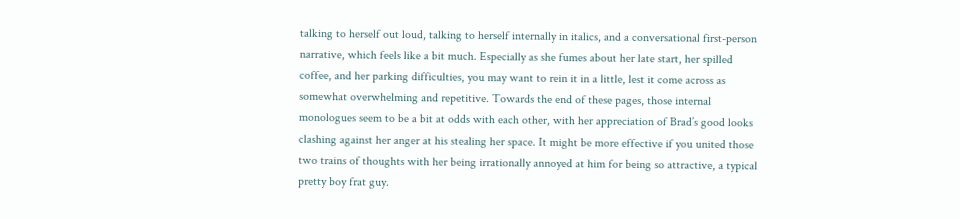talking to herself out loud, talking to herself internally in italics, and a conversational first-person narrative, which feels like a bit much. Especially as she fumes about her late start, her spilled coffee, and her parking difficulties, you may want to rein it in a little, lest it come across as somewhat overwhelming and repetitive. Towards the end of these pages, those internal monologues seem to be a bit at odds with each other, with her appreciation of Brad’s good looks clashing against her anger at his stealing her space. It might be more effective if you united those two trains of thoughts with her being irrationally annoyed at him for being so attractive, a typical pretty boy frat guy.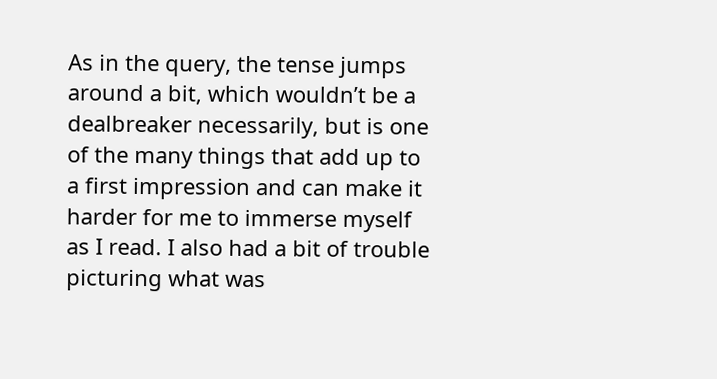As in the query, the tense jumps around a bit, which wouldn’t be a dealbreaker necessarily, but is one of the many things that add up to a first impression and can make it harder for me to immerse myself as I read. I also had a bit of trouble picturing what was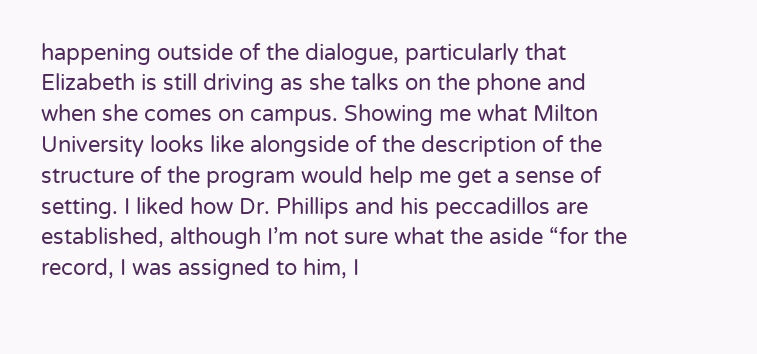happening outside of the dialogue, particularly that Elizabeth is still driving as she talks on the phone and when she comes on campus. Showing me what Milton University looks like alongside of the description of the structure of the program would help me get a sense of setting. I liked how Dr. Phillips and his peccadillos are established, although I’m not sure what the aside “for the record, I was assigned to him, I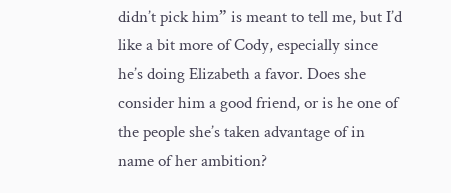didn’t pick him” is meant to tell me, but I’d like a bit more of Cody, especially since he’s doing Elizabeth a favor. Does she consider him a good friend, or is he one of the people she’s taken advantage of in name of her ambition?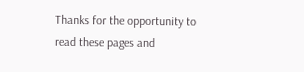Thanks for the opportunity to read these pages and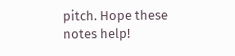pitch. Hope these notes help!